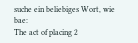suche ein beliebiges Wort, wie bae:
The act of placing 2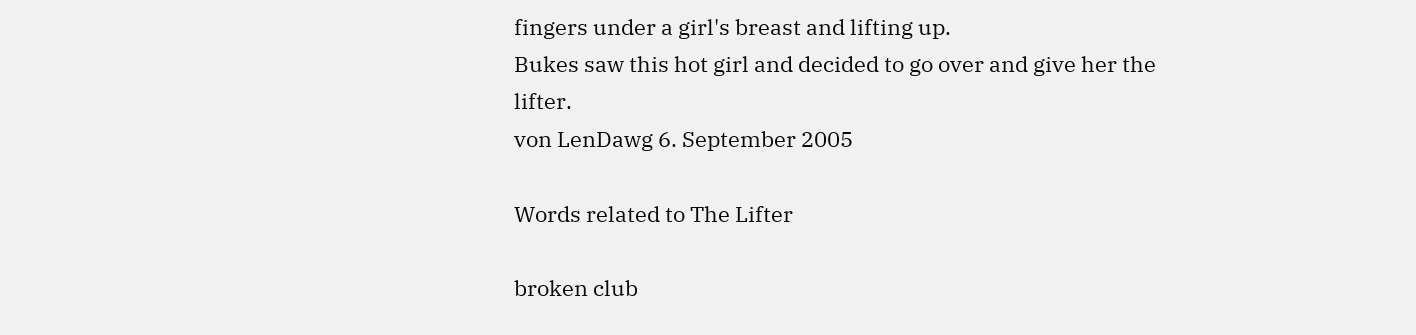fingers under a girl's breast and lifting up.
Bukes saw this hot girl and decided to go over and give her the lifter.
von LenDawg 6. September 2005

Words related to The Lifter

broken club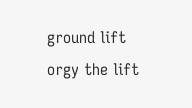ground lift orgy the lift